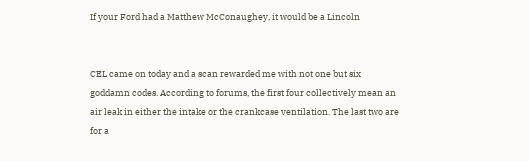If your Ford had a Matthew McConaughey, it would be a Lincoln


CEL came on today and a scan rewarded me with not one but six goddamn codes. According to forums, the first four collectively mean an air leak in either the intake or the crankcase ventilation. The last two are for a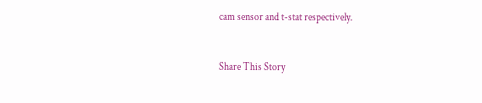cam sensor and t-stat respectively.


Share This Story